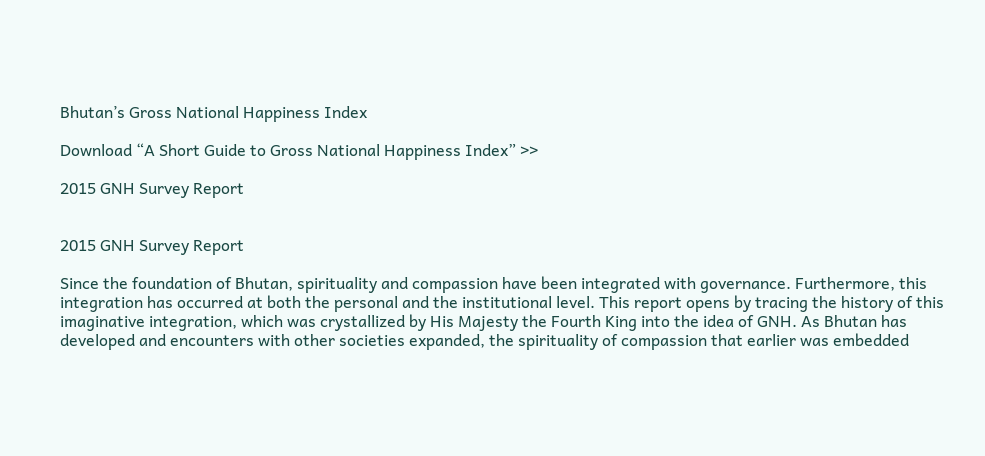Bhutan’s Gross National Happiness Index

Download “A Short Guide to Gross National Happiness Index” >>

2015 GNH Survey Report


2015 GNH Survey Report

Since the foundation of Bhutan, spirituality and compassion have been integrated with governance. Furthermore, this integration has occurred at both the personal and the institutional level. This report opens by tracing the history of this imaginative integration, which was crystallized by His Majesty the Fourth King into the idea of GNH. As Bhutan has developed and encounters with other societies expanded, the spirituality of compassion that earlier was embedded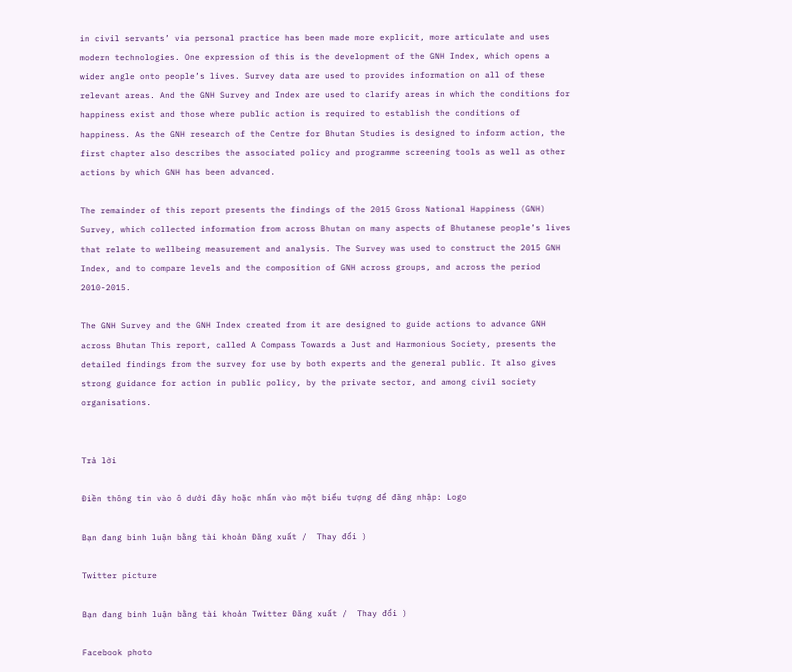in civil servants’ via personal practice has been made more explicit, more articulate and uses modern technologies. One expression of this is the development of the GNH Index, which opens a wider angle onto people’s lives. Survey data are used to provides information on all of these relevant areas. And the GNH Survey and Index are used to clarify areas in which the conditions for happiness exist and those where public action is required to establish the conditions of happiness. As the GNH research of the Centre for Bhutan Studies is designed to inform action, the first chapter also describes the associated policy and programme screening tools as well as other actions by which GNH has been advanced.

The remainder of this report presents the findings of the 2015 Gross National Happiness (GNH) Survey, which collected information from across Bhutan on many aspects of Bhutanese people’s lives that relate to wellbeing measurement and analysis. The Survey was used to construct the 2015 GNH Index, and to compare levels and the composition of GNH across groups, and across the period 2010-2015.

The GNH Survey and the GNH Index created from it are designed to guide actions to advance GNH across Bhutan This report, called A Compass Towards a Just and Harmonious Society, presents the detailed findings from the survey for use by both experts and the general public. It also gives strong guidance for action in public policy, by the private sector, and among civil society organisations.


Trả lời

Điền thông tin vào ô dưới đây hoặc nhấn vào một biểu tượng để đăng nhập: Logo

Bạn đang bình luận bằng tài khoản Đăng xuất /  Thay đổi )

Twitter picture

Bạn đang bình luận bằng tài khoản Twitter Đăng xuất /  Thay đổi )

Facebook photo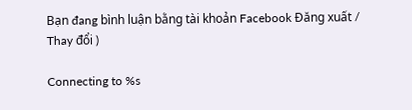Bạn đang bình luận bằng tài khoản Facebook Đăng xuất /  Thay đổi )

Connecting to %s